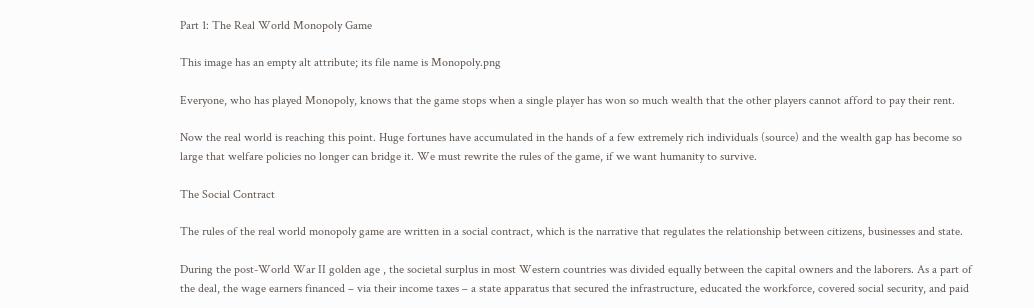Part 1: The Real World Monopoly Game

This image has an empty alt attribute; its file name is Monopoly.png

Everyone, who has played Monopoly, knows that the game stops when a single player has won so much wealth that the other players cannot afford to pay their rent.

Now the real world is reaching this point. Huge fortunes have accumulated in the hands of a few extremely rich individuals (source) and the wealth gap has become so large that welfare policies no longer can bridge it. We must rewrite the rules of the game, if we want humanity to survive.

The Social Contract

The rules of the real world monopoly game are written in a social contract, which is the narrative that regulates the relationship between citizens, businesses and state.

During the post-World War II golden age , the societal surplus in most Western countries was divided equally between the capital owners and the laborers. As a part of the deal, the wage earners financed – via their income taxes – a state apparatus that secured the infrastructure, educated the workforce, covered social security, and paid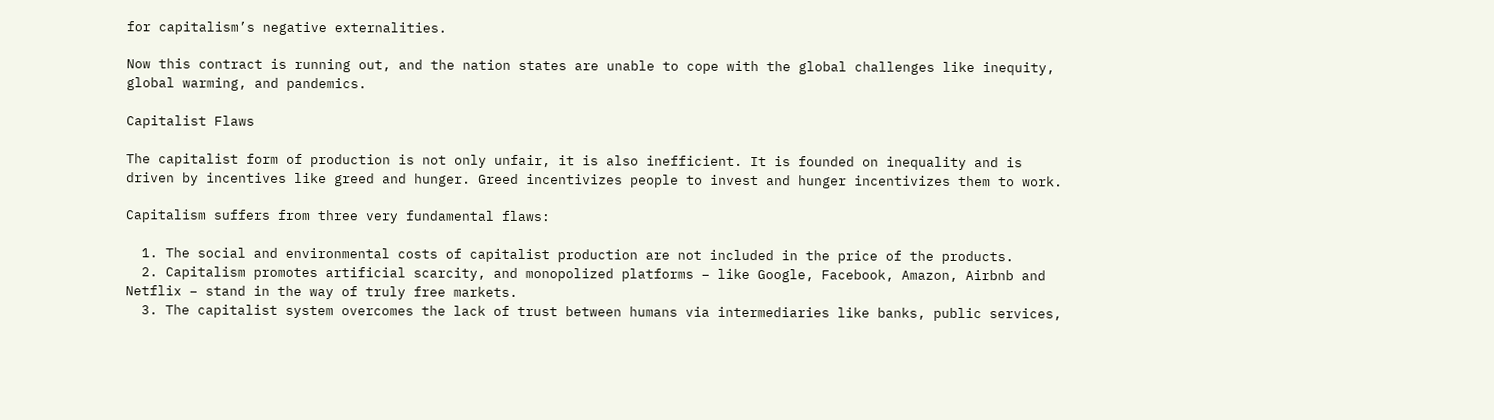for capitalism’s negative externalities.

Now this contract is running out, and the nation states are unable to cope with the global challenges like inequity, global warming, and pandemics.

Capitalist Flaws

The capitalist form of production is not only unfair, it is also inefficient. It is founded on inequality and is driven by incentives like greed and hunger. Greed incentivizes people to invest and hunger incentivizes them to work.

Capitalism suffers from three very fundamental flaws:

  1. The social and environmental costs of capitalist production are not included in the price of the products.
  2. Capitalism promotes artificial scarcity, and monopolized platforms – like Google, Facebook, Amazon, Airbnb and Netflix – stand in the way of truly free markets.
  3. The capitalist system overcomes the lack of trust between humans via intermediaries like banks, public services,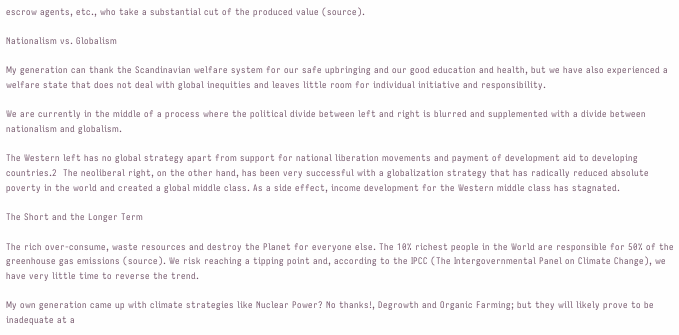escrow agents, etc., who take a substantial cut of the produced value (source).

Nationalism vs. Globalism

My generation can thank the Scandinavian welfare system for our safe upbringing and our good education and health, but we have also experienced a welfare state that does not deal with global inequities and leaves little room for individual initiative and responsibility.

We are currently in the middle of a process where the political divide between left and right is blurred and supplemented with a divide between nationalism and globalism.

The Western left has no global strategy apart from support for national liberation movements and payment of development aid to developing countries.2  The neoliberal right, on the other hand, has been very successful with a globalization strategy that has radically reduced absolute poverty in the world and created a global middle class. As a side effect, income development for the Western middle class has stagnated.

The Short and the Longer Term

The rich over-consume, waste resources and destroy the Planet for everyone else. The 10% richest people in the World are responsible for 50% of the  greenhouse gas emissions (source). We risk reaching a tipping point and, according to the IPCC (The Intergovernmental Panel on Climate Change), we have very little time to reverse the trend.

My own generation came up with climate strategies like Nuclear Power? No thanks!, Degrowth and Organic Farming; but they will likely prove to be inadequate at a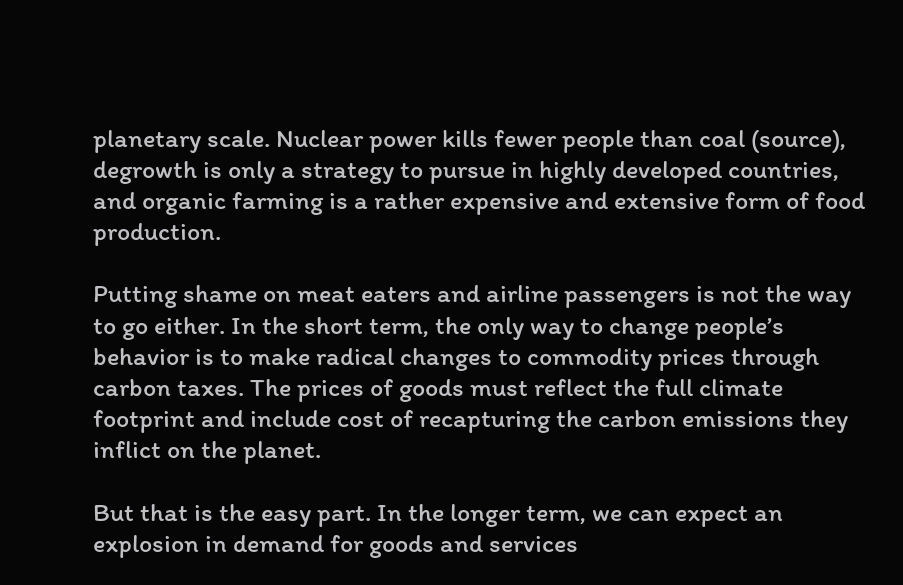planetary scale. Nuclear power kills fewer people than coal (source), degrowth is only a strategy to pursue in highly developed countries, and organic farming is a rather expensive and extensive form of food production.

Putting shame on meat eaters and airline passengers is not the way to go either. In the short term, the only way to change people’s behavior is to make radical changes to commodity prices through carbon taxes. The prices of goods must reflect the full climate footprint and include cost of recapturing the carbon emissions they inflict on the planet.

But that is the easy part. In the longer term, we can expect an explosion in demand for goods and services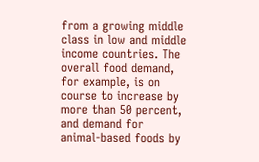from a growing middle class in low and middle income countries. The overall food demand, for example, is on course to increase by more than 50 percent, and demand for animal-based foods by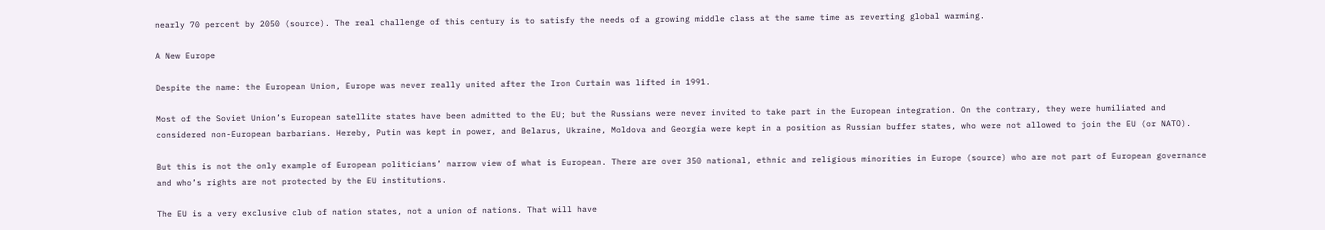nearly 70 percent by 2050 (source). The real challenge of this century is to satisfy the needs of a growing middle class at the same time as reverting global warming.

A New Europe

Despite the name: the European Union, Europe was never really united after the Iron Curtain was lifted in 1991.

Most of the Soviet Union’s European satellite states have been admitted to the EU; but the Russians were never invited to take part in the European integration. On the contrary, they were humiliated and considered non-European barbarians. Hereby, Putin was kept in power, and Belarus, Ukraine, Moldova and Georgia were kept in a position as Russian buffer states, who were not allowed to join the EU (or NATO).

But this is not the only example of European politicians’ narrow view of what is European. There are over 350 national, ethnic and religious minorities in Europe (source) who are not part of European governance and who’s rights are not protected by the EU institutions.

The EU is a very exclusive club of nation states, not a union of nations. That will have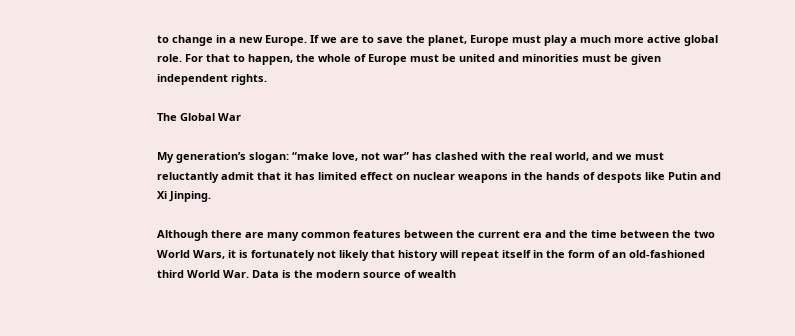to change in a new Europe. If we are to save the planet, Europe must play a much more active global role. For that to happen, the whole of Europe must be united and minorities must be given independent rights.

The Global War

My generation’s slogan: “make love, not war” has clashed with the real world, and we must reluctantly admit that it has limited effect on nuclear weapons in the hands of despots like Putin and Xi Jinping.

Although there are many common features between the current era and the time between the two World Wars, it is fortunately not likely that history will repeat itself in the form of an old-fashioned third World War. Data is the modern source of wealth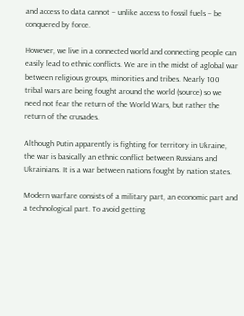and access to data cannot – unlike access to fossil fuels – be conquered by force.

However, we live in a connected world and connecting people can easily lead to ethnic conflicts. We are in the midst of aglobal war between religious groups, minorities and tribes. Nearly 100 tribal wars are being fought around the world (source) so we need not fear the return of the World Wars, but rather the return of the crusades.

Although Putin apparently is fighting for territory in Ukraine, the war is basically an ethnic conflict between Russians and Ukrainians. It is a war between nations fought by nation states.

Modern warfare consists of a military part, an economic part and a technological part. To avoid getting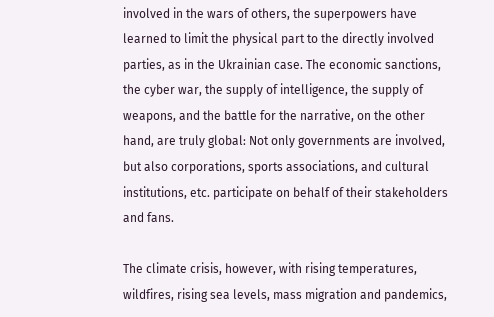involved in the wars of others, the superpowers have learned to limit the physical part to the directly involved parties, as in the Ukrainian case. The economic sanctions, the cyber war, the supply of intelligence, the supply of weapons, and the battle for the narrative, on the other hand, are truly global: Not only governments are involved, but also corporations, sports associations, and cultural institutions, etc. participate on behalf of their stakeholders and fans.

The climate crisis, however, with rising temperatures, wildfires, rising sea levels, mass migration and pandemics,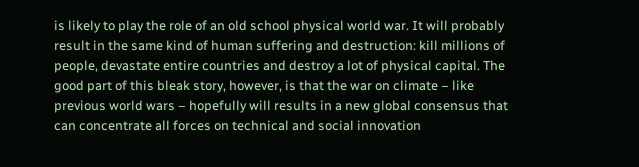is likely to play the role of an old school physical world war. It will probably result in the same kind of human suffering and destruction: kill millions of people, devastate entire countries and destroy a lot of physical capital. The good part of this bleak story, however, is that the war on climate – like previous world wars – hopefully will results in a new global consensus that can concentrate all forces on technical and social innovation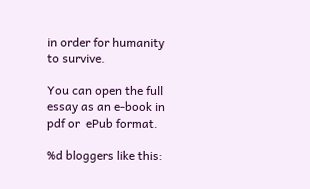in order for humanity to survive.

You can open the full essay as an e-book in pdf or  ePub format.

%d bloggers like this: